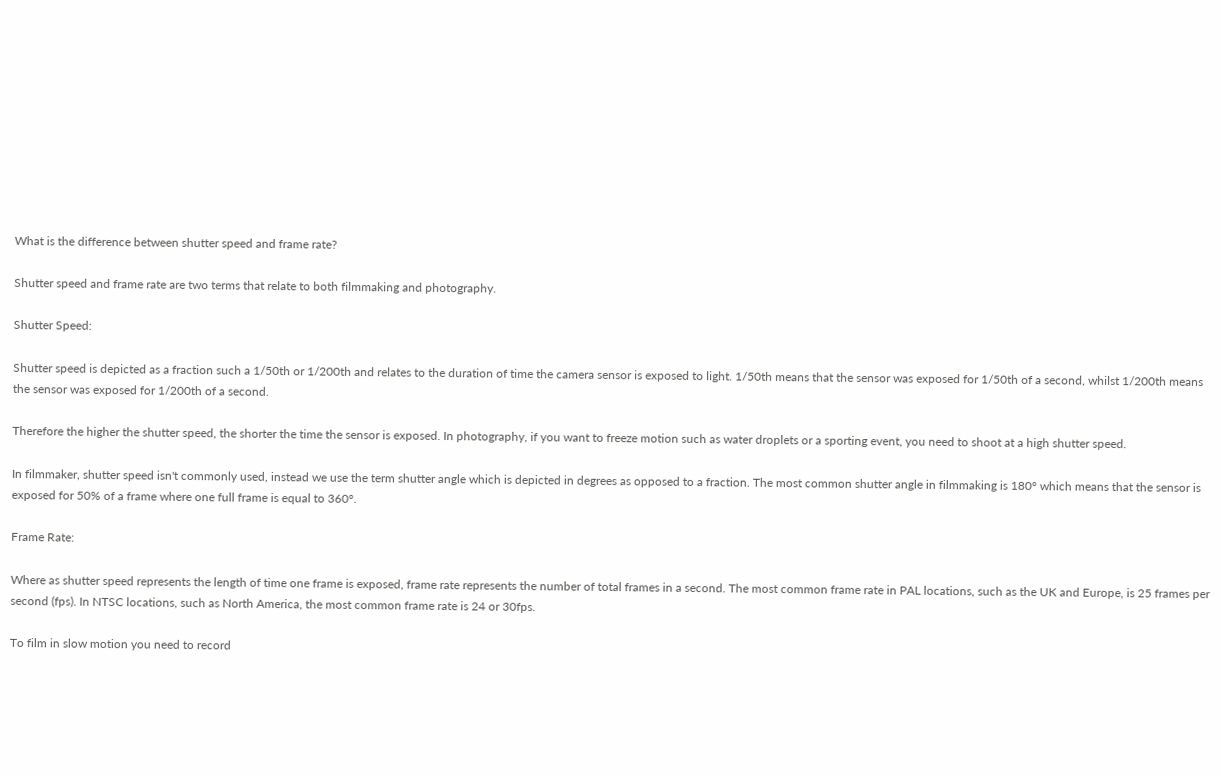What is the difference between shutter speed and frame rate?

Shutter speed and frame rate are two terms that relate to both filmmaking and photography.

Shutter Speed:

Shutter speed is depicted as a fraction such a 1/50th or 1/200th and relates to the duration of time the camera sensor is exposed to light. 1/50th means that the sensor was exposed for 1/50th of a second, whilst 1/200th means the sensor was exposed for 1/200th of a second.

Therefore the higher the shutter speed, the shorter the time the sensor is exposed. In photography, if you want to freeze motion such as water droplets or a sporting event, you need to shoot at a high shutter speed.

In filmmaker, shutter speed isn't commonly used, instead we use the term shutter angle which is depicted in degrees as opposed to a fraction. The most common shutter angle in filmmaking is 180° which means that the sensor is exposed for 50% of a frame where one full frame is equal to 360°.

Frame Rate:

Where as shutter speed represents the length of time one frame is exposed, frame rate represents the number of total frames in a second. The most common frame rate in PAL locations, such as the UK and Europe, is 25 frames per second (fps). In NTSC locations, such as North America, the most common frame rate is 24 or 30fps.

To film in slow motion you need to record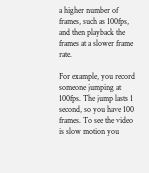a higher number of frames, such as 100fps, and then playback the frames at a slower frame rate.

For example, you record someone jumping at 100fps. The jump lasts 1 second, so you have 100 frames. To see the video is slow motion you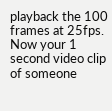playback the 100 frames at 25fps. Now your 1 second video clip of someone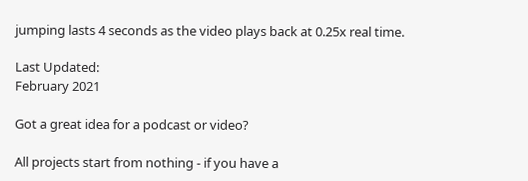jumping lasts 4 seconds as the video plays back at 0.25x real time.

Last Updated:
February 2021

Got a great idea for a podcast or video?

All projects start from nothing - if you have a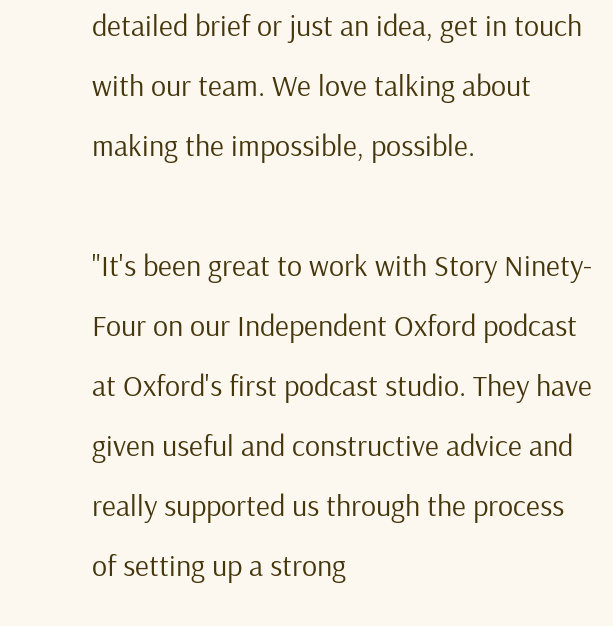detailed brief or just an idea, get in touch with our team. We love talking about making the impossible, possible.

"It's been great to work with Story Ninety-Four on our Independent Oxford podcast at Oxford's first podcast studio. They have given useful and constructive advice and really supported us through the process of setting up a strong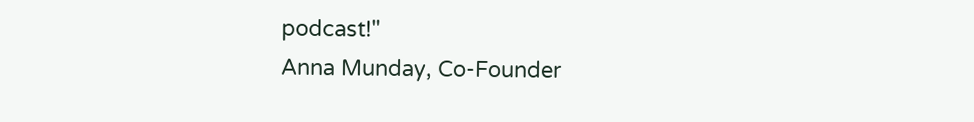podcast!"
Anna Munday, Co-Founder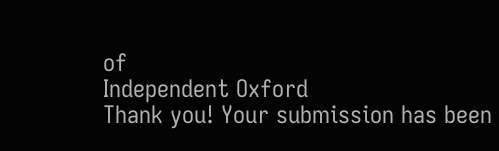of
Independent Oxford
Thank you! Your submission has been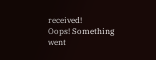received!
Oops! Something went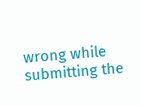wrong while submitting the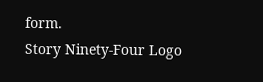form.
Story Ninety-Four Logo